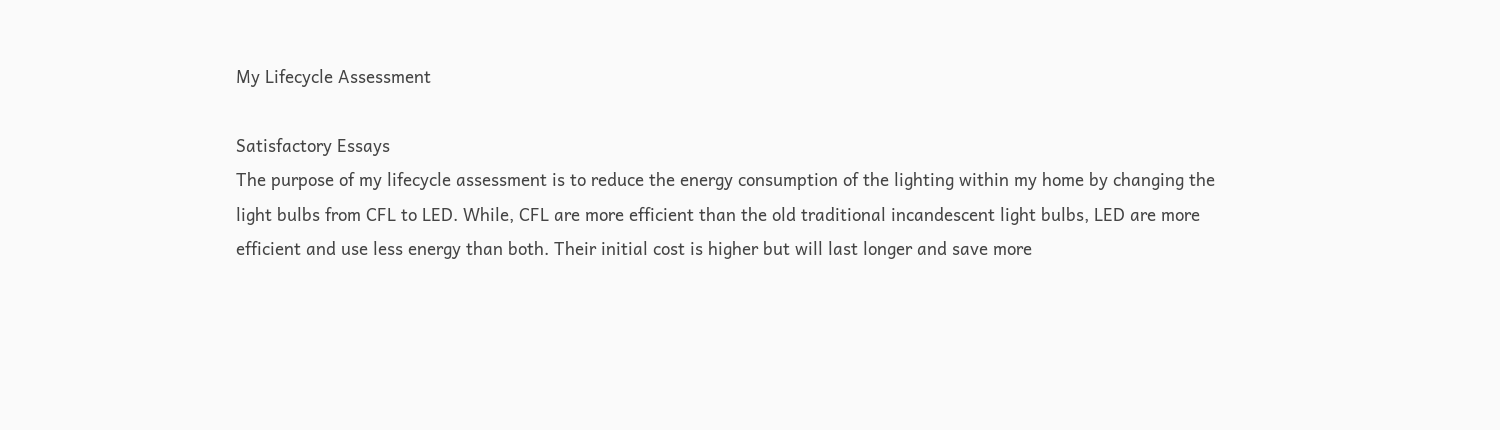My Lifecycle Assessment

Satisfactory Essays
The purpose of my lifecycle assessment is to reduce the energy consumption of the lighting within my home by changing the light bulbs from CFL to LED. While, CFL are more efficient than the old traditional incandescent light bulbs, LED are more efficient and use less energy than both. Their initial cost is higher but will last longer and save more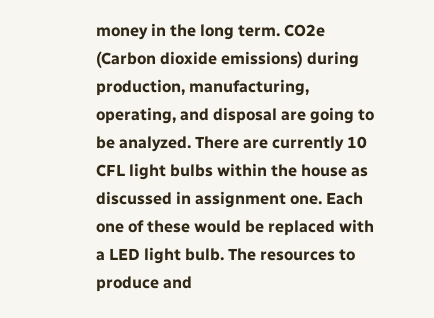money in the long term. CO2e (Carbon dioxide emissions) during production, manufacturing, operating, and disposal are going to be analyzed. There are currently 10 CFL light bulbs within the house as discussed in assignment one. Each one of these would be replaced with a LED light bulb. The resources to produce and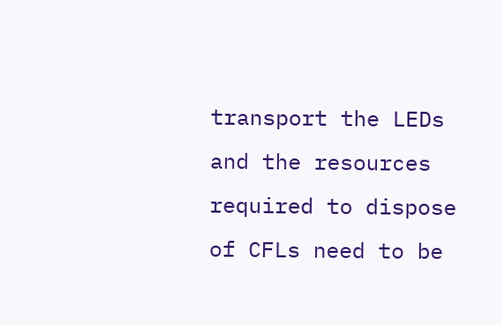transport the LEDs and the resources required to dispose of CFLs need to be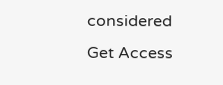considered
Get Access